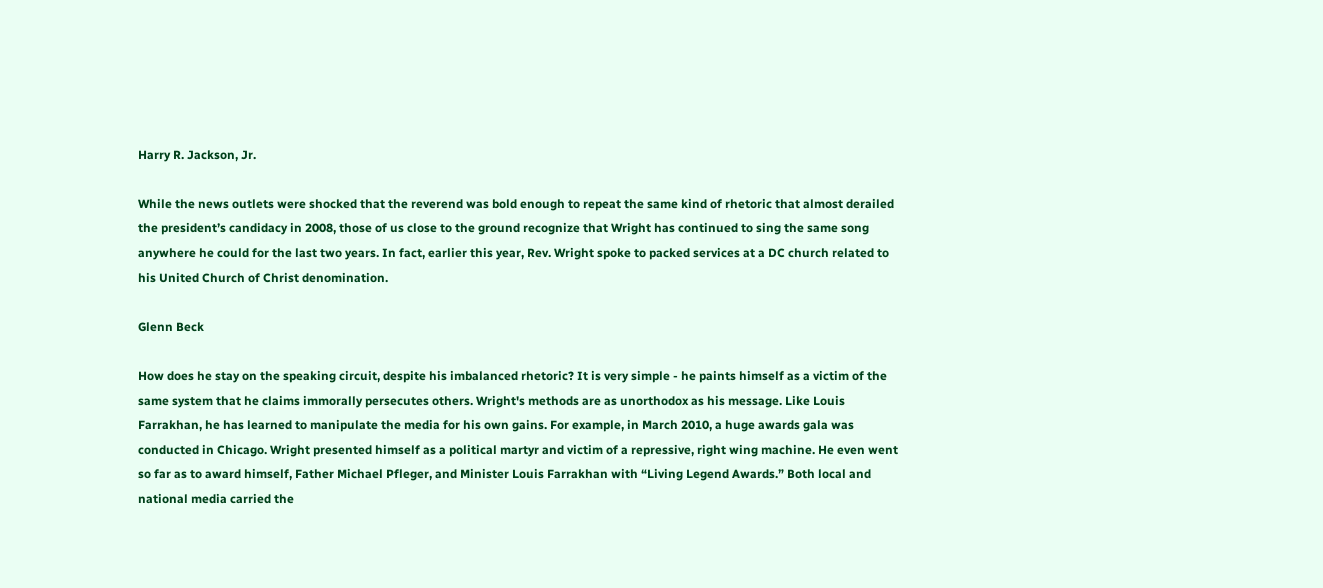Harry R. Jackson, Jr.

While the news outlets were shocked that the reverend was bold enough to repeat the same kind of rhetoric that almost derailed the president’s candidacy in 2008, those of us close to the ground recognize that Wright has continued to sing the same song anywhere he could for the last two years. In fact, earlier this year, Rev. Wright spoke to packed services at a DC church related to his United Church of Christ denomination.

Glenn Beck

How does he stay on the speaking circuit, despite his imbalanced rhetoric? It is very simple - he paints himself as a victim of the same system that he claims immorally persecutes others. Wright's methods are as unorthodox as his message. Like Louis Farrakhan, he has learned to manipulate the media for his own gains. For example, in March 2010, a huge awards gala was conducted in Chicago. Wright presented himself as a political martyr and victim of a repressive, right wing machine. He even went so far as to award himself, Father Michael Pfleger, and Minister Louis Farrakhan with “Living Legend Awards.” Both local and national media carried the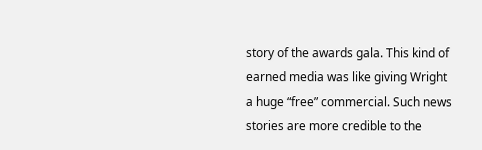story of the awards gala. This kind of earned media was like giving Wright a huge “free” commercial. Such news stories are more credible to the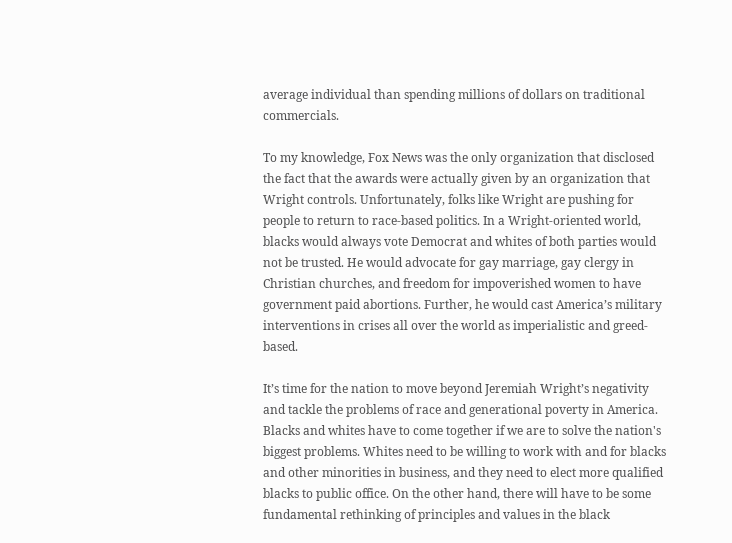average individual than spending millions of dollars on traditional commercials.

To my knowledge, Fox News was the only organization that disclosed the fact that the awards were actually given by an organization that Wright controls. Unfortunately, folks like Wright are pushing for people to return to race-based politics. In a Wright-oriented world, blacks would always vote Democrat and whites of both parties would not be trusted. He would advocate for gay marriage, gay clergy in Christian churches, and freedom for impoverished women to have government paid abortions. Further, he would cast America’s military interventions in crises all over the world as imperialistic and greed-based.

It’s time for the nation to move beyond Jeremiah Wright’s negativity and tackle the problems of race and generational poverty in America. Blacks and whites have to come together if we are to solve the nation's biggest problems. Whites need to be willing to work with and for blacks and other minorities in business, and they need to elect more qualified blacks to public office. On the other hand, there will have to be some fundamental rethinking of principles and values in the black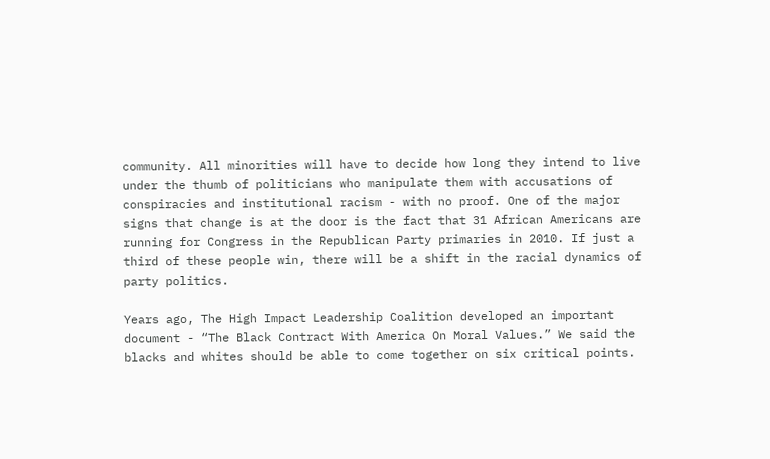community. All minorities will have to decide how long they intend to live under the thumb of politicians who manipulate them with accusations of conspiracies and institutional racism - with no proof. One of the major signs that change is at the door is the fact that 31 African Americans are running for Congress in the Republican Party primaries in 2010. If just a third of these people win, there will be a shift in the racial dynamics of party politics.

Years ago, The High Impact Leadership Coalition developed an important document - “The Black Contract With America On Moral Values.” We said the blacks and whites should be able to come together on six critical points.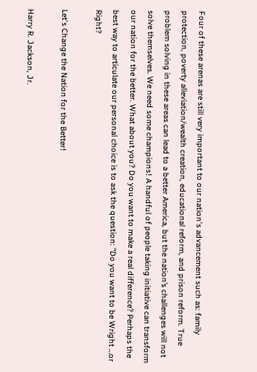Four of these arenas are still very important to our nation's advancement such as: family protection, poverty alleviation/wealth creation, educational reform, and prison reform. True problem solving in these areas can lead to a better America, but the nation’s challenges will not solve themselves. We need some champions! A handful of people taking initiative can transform our nation for the better. What about you? Do you want to make a real difference? Perhaps the best way to articulate our personal choice is to ask the question: "Do you want to be Wright …or Right?

Let's Change the Nation for the Better!

Harry R. Jackson, Jr.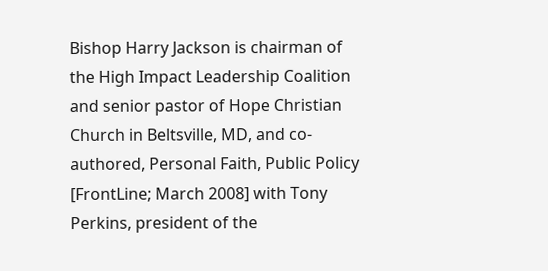Bishop Harry Jackson is chairman of the High Impact Leadership Coalition and senior pastor of Hope Christian Church in Beltsville, MD, and co-authored, Personal Faith, Public Policy [FrontLine; March 2008] with Tony Perkins, president of the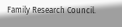Family Research Council.